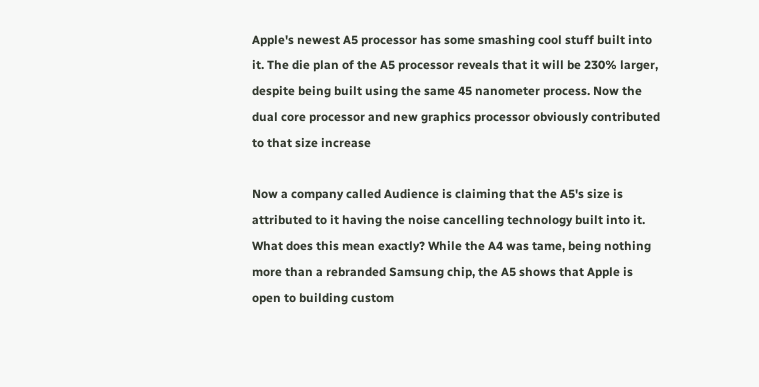Apple's newest A5 processor has some smashing cool stuff built into it. The die plan of the A5 processor reveals that it will be 230% larger, despite being built using the same 45 nanometer process. Now the dual core processor and new graphics processor obviously contributed to that size increase

Now a company called Audience is claiming that the A5's size is attributed to it having the noise cancelling technology built into it. What does this mean exactly? While the A4 was tame, being nothing more than a rebranded Samsung chip, the A5 shows that Apple is open to building custom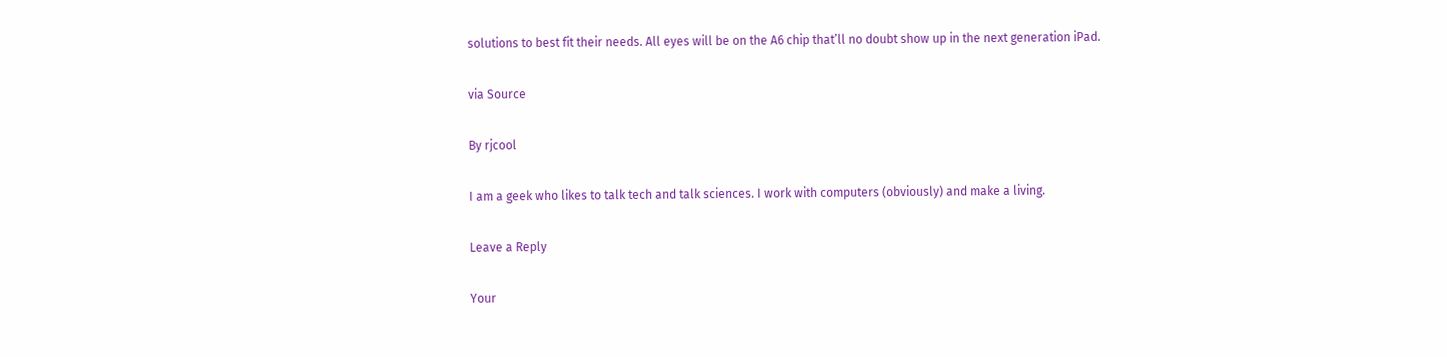solutions to best fit their needs. All eyes will be on the A6 chip that’ll no doubt show up in the next generation iPad.

via Source

By rjcool

I am a geek who likes to talk tech and talk sciences. I work with computers (obviously) and make a living.

Leave a Reply

Your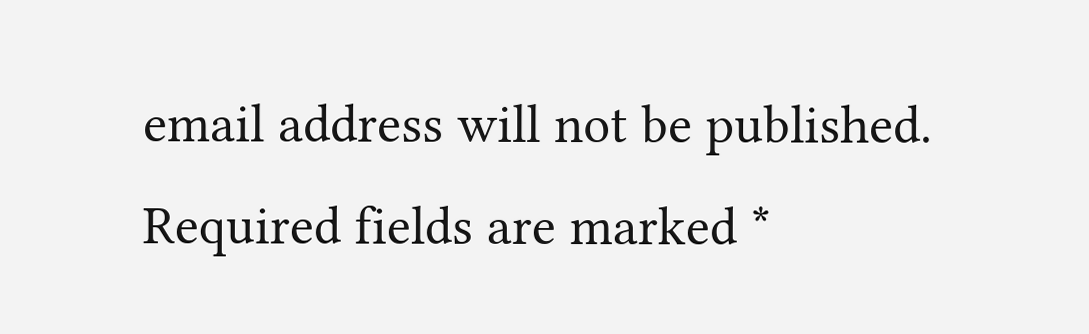email address will not be published. Required fields are marked *